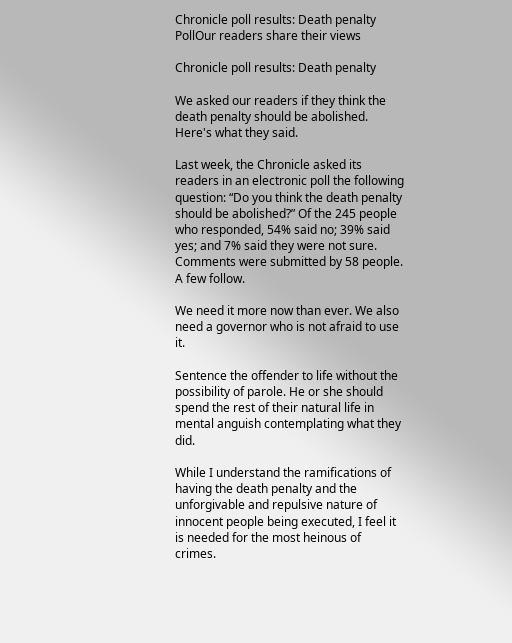Chronicle poll results: Death penalty
PollOur readers share their views

Chronicle poll results: Death penalty

We asked our readers if they think the death penalty should be abolished. Here's what they said.

Last week, the Chronicle asked its readers in an electronic poll the following question: “Do you think the death penalty should be abolished?” Of the 245 people who responded, 54% said no; 39% said yes; and 7% said they were not sure. Comments were submitted by 58 people. A few follow.

We need it more now than ever. We also need a governor who is not afraid to use it.

Sentence the offender to life without the possibility of parole. He or she should spend the rest of their natural life in mental anguish contemplating what they did.

While I understand the ramifications of having the death penalty and the unforgivable and repulsive nature of innocent people being executed, I feel it is needed for the most heinous of crimes.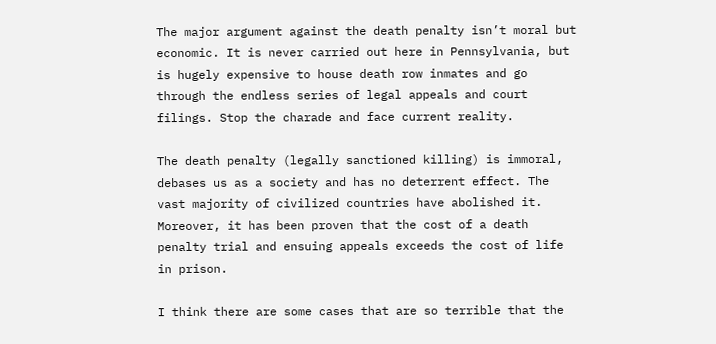The major argument against the death penalty isn’t moral but economic. It is never carried out here in Pennsylvania, but is hugely expensive to house death row inmates and go through the endless series of legal appeals and court filings. Stop the charade and face current reality.

The death penalty (legally sanctioned killing) is immoral, debases us as a society and has no deterrent effect. The vast majority of civilized countries have abolished it. Moreover, it has been proven that the cost of a death penalty trial and ensuing appeals exceeds the cost of life in prison.

I think there are some cases that are so terrible that the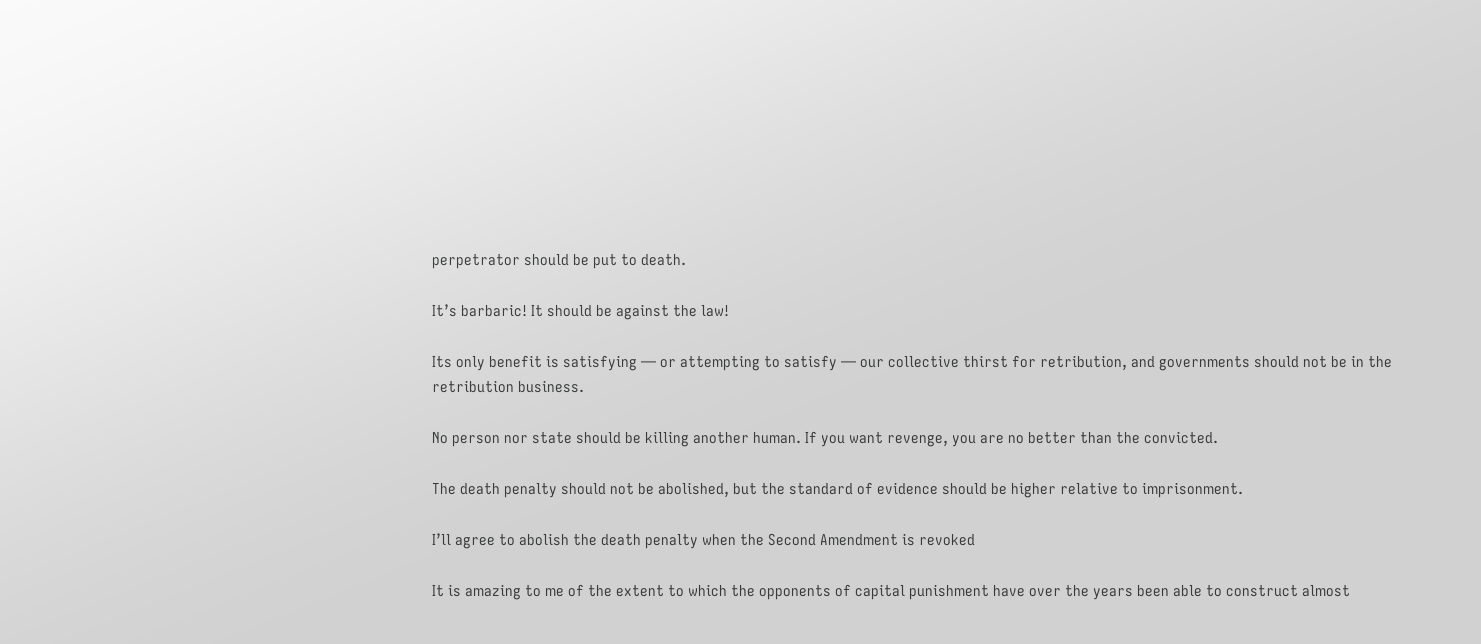perpetrator should be put to death.

It’s barbaric! It should be against the law!

Its only benefit is satisfying — or attempting to satisfy — our collective thirst for retribution, and governments should not be in the retribution business.

No person nor state should be killing another human. If you want revenge, you are no better than the convicted.

The death penalty should not be abolished, but the standard of evidence should be higher relative to imprisonment.

I’ll agree to abolish the death penalty when the Second Amendment is revoked

It is amazing to me of the extent to which the opponents of capital punishment have over the years been able to construct almost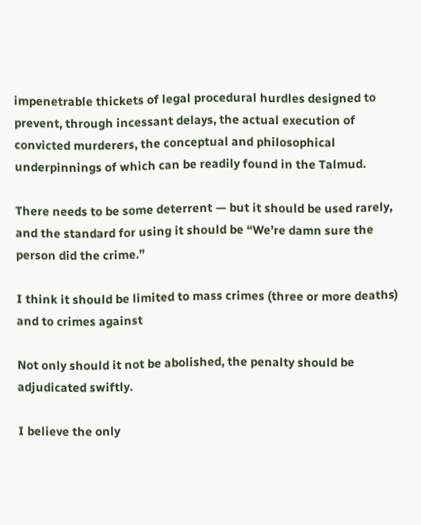impenetrable thickets of legal procedural hurdles designed to prevent, through incessant delays, the actual execution of convicted murderers, the conceptual and philosophical underpinnings of which can be readily found in the Talmud.

There needs to be some deterrent — but it should be used rarely, and the standard for using it should be “We’re damn sure the person did the crime.”

I think it should be limited to mass crimes (three or more deaths) and to crimes against

Not only should it not be abolished, the penalty should be adjudicated swiftly.

I believe the only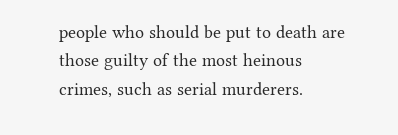people who should be put to death are those guilty of the most heinous crimes, such as serial murderers.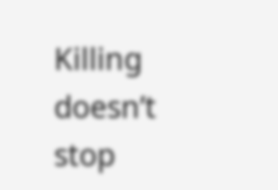Killing doesn’t stop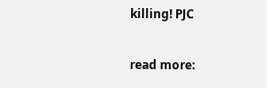killing! PJC

read more: